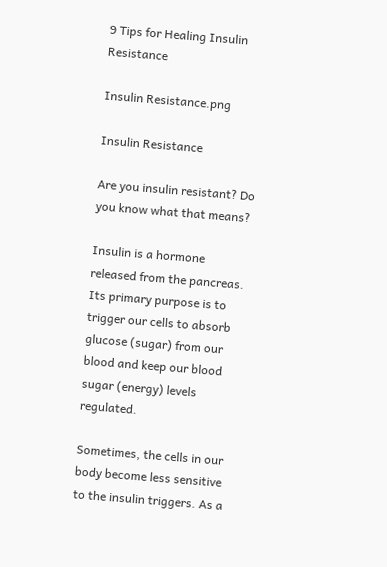9 Tips for Healing Insulin Resistance

Insulin Resistance.png

Insulin Resistance

Are you insulin resistant? Do you know what that means?

Insulin is a hormone released from the pancreas. Its primary purpose is to trigger our cells to absorb glucose (sugar) from our blood and keep our blood sugar (energy) levels regulated.

Sometimes, the cells in our body become less sensitive to the insulin triggers. As a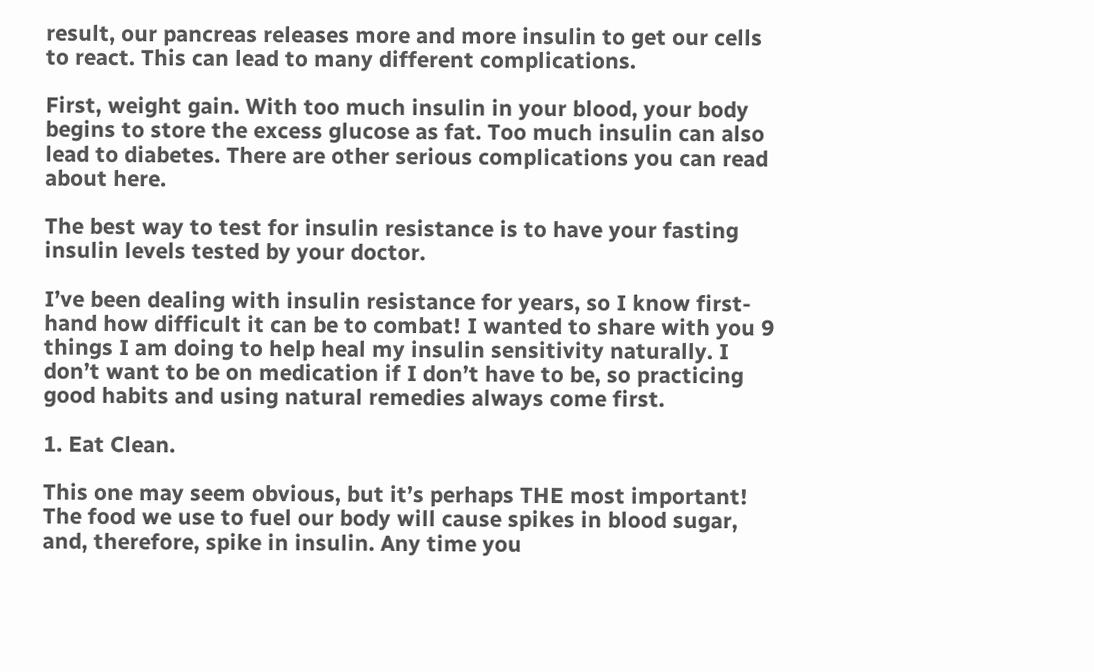result, our pancreas releases more and more insulin to get our cells to react. This can lead to many different complications.

First, weight gain. With too much insulin in your blood, your body begins to store the excess glucose as fat. Too much insulin can also lead to diabetes. There are other serious complications you can read about here.

The best way to test for insulin resistance is to have your fasting insulin levels tested by your doctor.

I’ve been dealing with insulin resistance for years, so I know first-hand how difficult it can be to combat! I wanted to share with you 9 things I am doing to help heal my insulin sensitivity naturally. I don’t want to be on medication if I don’t have to be, so practicing good habits and using natural remedies always come first.

1. Eat Clean.

This one may seem obvious, but it’s perhaps THE most important! The food we use to fuel our body will cause spikes in blood sugar, and, therefore, spike in insulin. Any time you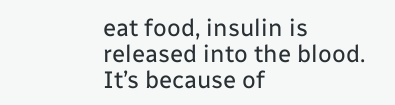eat food, insulin is released into the blood. It’s because of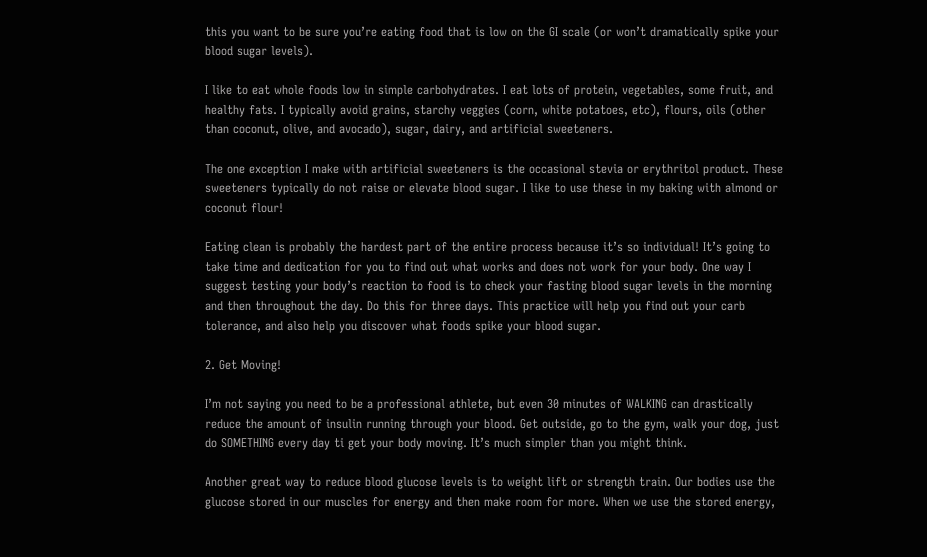this you want to be sure you’re eating food that is low on the GI scale (or won’t dramatically spike your blood sugar levels).

I like to eat whole foods low in simple carbohydrates. I eat lots of protein, vegetables, some fruit, and healthy fats. I typically avoid grains, starchy veggies (corn, white potatoes, etc), flours, oils (other than coconut, olive, and avocado), sugar, dairy, and artificial sweeteners.

The one exception I make with artificial sweeteners is the occasional stevia or erythritol product. These sweeteners typically do not raise or elevate blood sugar. I like to use these in my baking with almond or coconut flour!

Eating clean is probably the hardest part of the entire process because it’s so individual! It’s going to take time and dedication for you to find out what works and does not work for your body. One way I suggest testing your body’s reaction to food is to check your fasting blood sugar levels in the morning and then throughout the day. Do this for three days. This practice will help you find out your carb tolerance, and also help you discover what foods spike your blood sugar.

2. Get Moving!

I’m not saying you need to be a professional athlete, but even 30 minutes of WALKING can drastically reduce the amount of insulin running through your blood. Get outside, go to the gym, walk your dog, just do SOMETHING every day ti get your body moving. It’s much simpler than you might think.

Another great way to reduce blood glucose levels is to weight lift or strength train. Our bodies use the glucose stored in our muscles for energy and then make room for more. When we use the stored energy,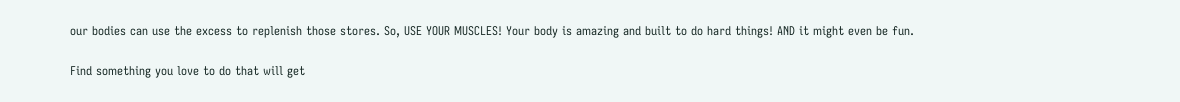our bodies can use the excess to replenish those stores. So, USE YOUR MUSCLES! Your body is amazing and built to do hard things! AND it might even be fun.

Find something you love to do that will get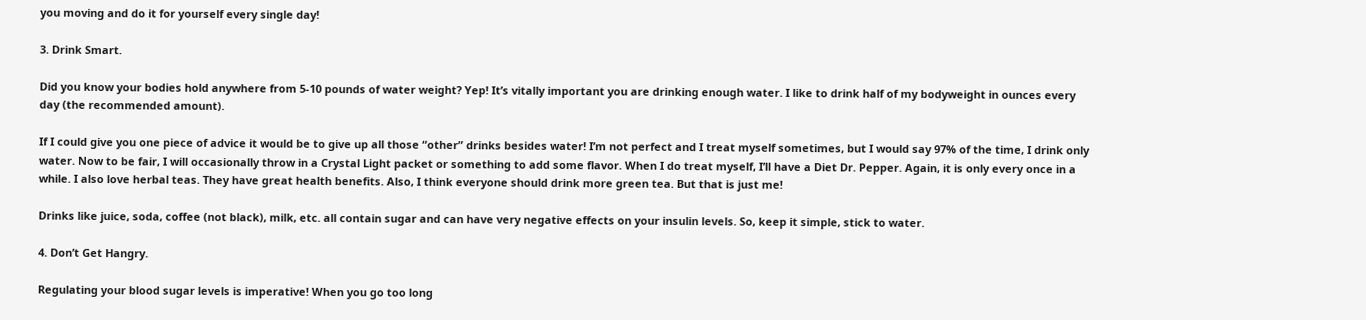you moving and do it for yourself every single day!

3. Drink Smart.

Did you know your bodies hold anywhere from 5-10 pounds of water weight? Yep! It’s vitally important you are drinking enough water. I like to drink half of my bodyweight in ounces every day (the recommended amount).

If I could give you one piece of advice it would be to give up all those “other” drinks besides water! I’m not perfect and I treat myself sometimes, but I would say 97% of the time, I drink only water. Now to be fair, I will occasionally throw in a Crystal Light packet or something to add some flavor. When I do treat myself, I’ll have a Diet Dr. Pepper. Again, it is only every once in a while. I also love herbal teas. They have great health benefits. Also, I think everyone should drink more green tea. But that is just me!

Drinks like juice, soda, coffee (not black), milk, etc. all contain sugar and can have very negative effects on your insulin levels. So, keep it simple, stick to water.

4. Don’t Get Hangry.

Regulating your blood sugar levels is imperative! When you go too long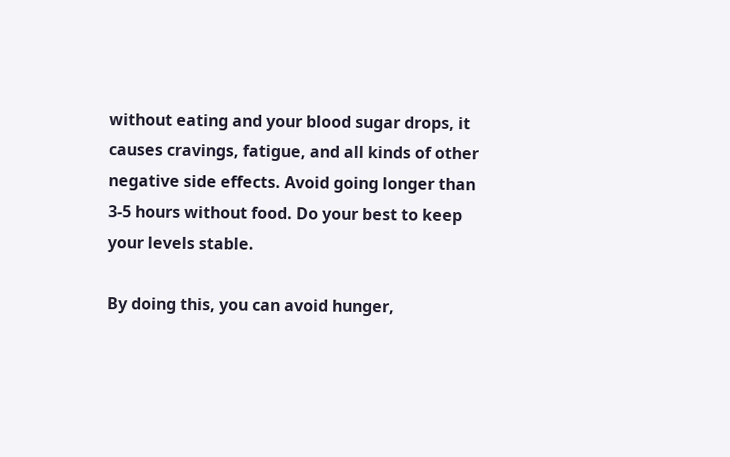without eating and your blood sugar drops, it causes cravings, fatigue, and all kinds of other negative side effects. Avoid going longer than 3-5 hours without food. Do your best to keep your levels stable.

By doing this, you can avoid hunger,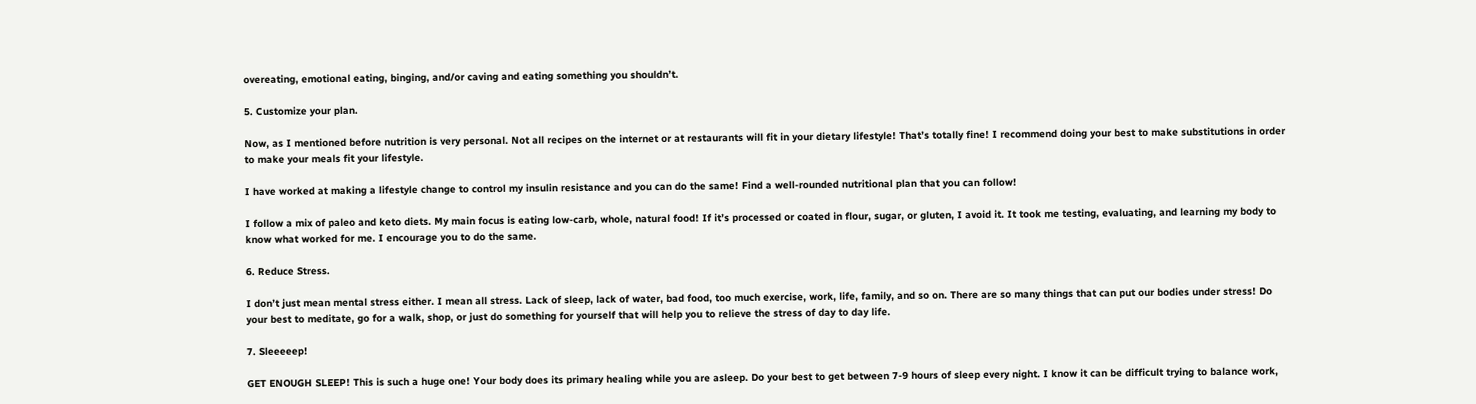overeating, emotional eating, binging, and/or caving and eating something you shouldn’t.

5. Customize your plan.

Now, as I mentioned before nutrition is very personal. Not all recipes on the internet or at restaurants will fit in your dietary lifestyle! That’s totally fine! I recommend doing your best to make substitutions in order to make your meals fit your lifestyle.

I have worked at making a lifestyle change to control my insulin resistance and you can do the same! Find a well-rounded nutritional plan that you can follow!

I follow a mix of paleo and keto diets. My main focus is eating low-carb, whole, natural food! If it’s processed or coated in flour, sugar, or gluten, I avoid it. It took me testing, evaluating, and learning my body to know what worked for me. I encourage you to do the same.

6. Reduce Stress.

I don’t just mean mental stress either. I mean all stress. Lack of sleep, lack of water, bad food, too much exercise, work, life, family, and so on. There are so many things that can put our bodies under stress! Do your best to meditate, go for a walk, shop, or just do something for yourself that will help you to relieve the stress of day to day life.

7. Sleeeeep!

GET ENOUGH SLEEP! This is such a huge one! Your body does its primary healing while you are asleep. Do your best to get between 7-9 hours of sleep every night. I know it can be difficult trying to balance work,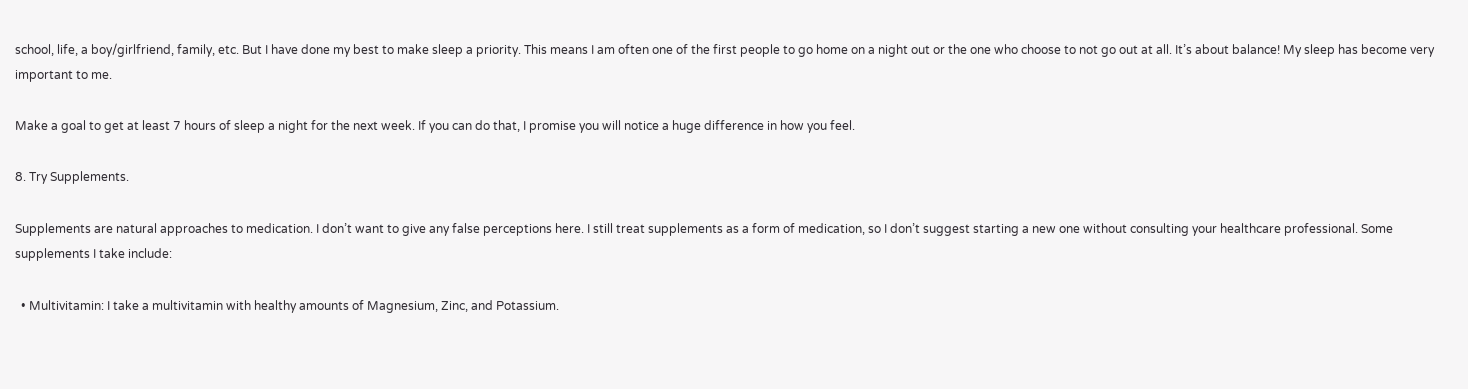school, life, a boy/girlfriend, family, etc. But I have done my best to make sleep a priority. This means I am often one of the first people to go home on a night out or the one who choose to not go out at all. It’s about balance! My sleep has become very important to me.

Make a goal to get at least 7 hours of sleep a night for the next week. If you can do that, I promise you will notice a huge difference in how you feel.

8. Try Supplements.

Supplements are natural approaches to medication. I don’t want to give any false perceptions here. I still treat supplements as a form of medication, so I don’t suggest starting a new one without consulting your healthcare professional. Some supplements I take include:

  • Multivitamin: I take a multivitamin with healthy amounts of Magnesium, Zinc, and Potassium.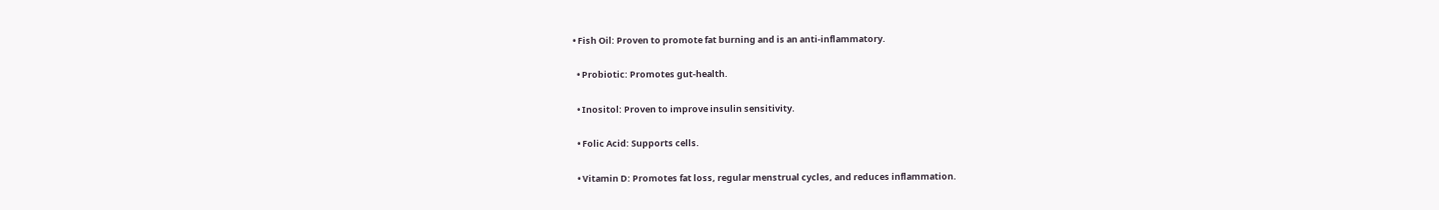• Fish Oil: Proven to promote fat burning and is an anti-inflammatory.

  • Probiotic: Promotes gut-health.

  • Inositol: Proven to improve insulin sensitivity.

  • Folic Acid: Supports cells.

  • Vitamin D: Promotes fat loss, regular menstrual cycles, and reduces inflammation.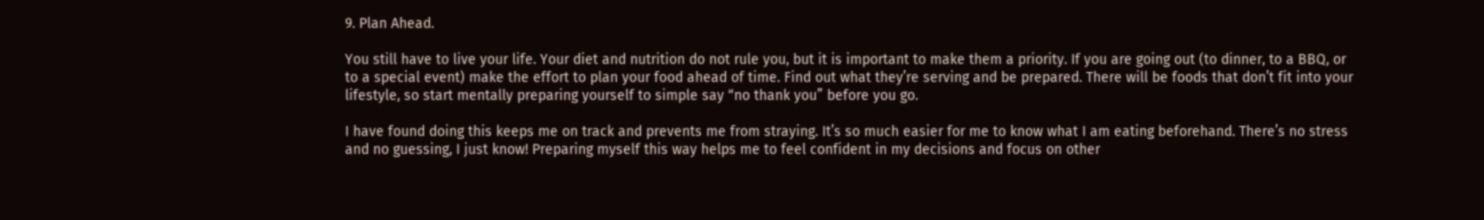9. Plan Ahead.

You still have to live your life. Your diet and nutrition do not rule you, but it is important to make them a priority. If you are going out (to dinner, to a BBQ, or to a special event) make the effort to plan your food ahead of time. Find out what they’re serving and be prepared. There will be foods that don’t fit into your lifestyle, so start mentally preparing yourself to simple say “no thank you” before you go.

I have found doing this keeps me on track and prevents me from straying. It’s so much easier for me to know what I am eating beforehand. There’s no stress and no guessing, I just know! Preparing myself this way helps me to feel confident in my decisions and focus on other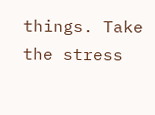things. Take the stress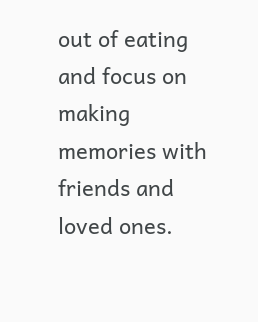out of eating and focus on making memories with friends and loved ones.